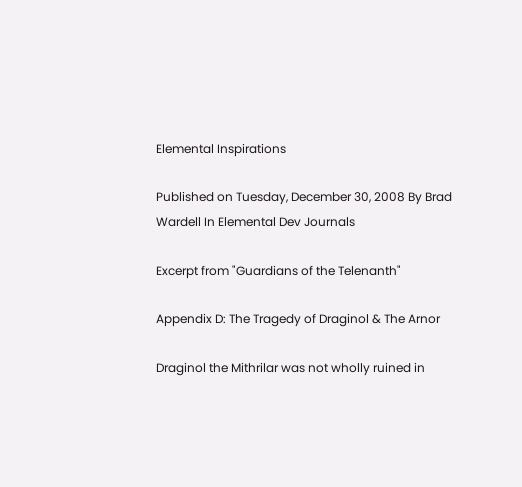Elemental Inspirations

Published on Tuesday, December 30, 2008 By Brad Wardell In Elemental Dev Journals

Excerpt from "Guardians of the Telenanth"

Appendix D: The Tragedy of Draginol & The Arnor

Draginol the Mithrilar was not wholly ruined in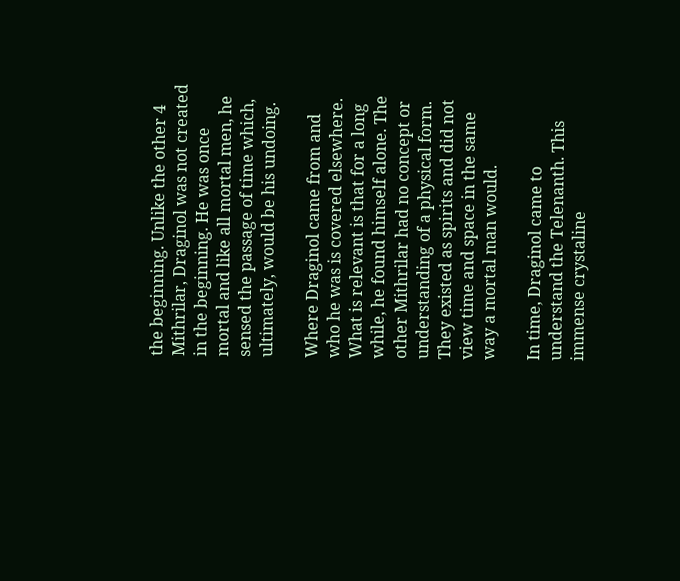the beginning. Unlike the other 4 Mithrilar, Draginol was not created in the beginning. He was once mortal and like all mortal men, he sensed the passage of time which, ultimately, would be his undoing.

Where Draginol came from and who he was is covered elsewhere. What is relevant is that for a long while, he found himself alone. The other Mithrilar had no concept or understanding of a physical form. They existed as spirits and did not view time and space in the same way a mortal man would.

In time, Draginol came to understand the Telenanth. This immense crystaline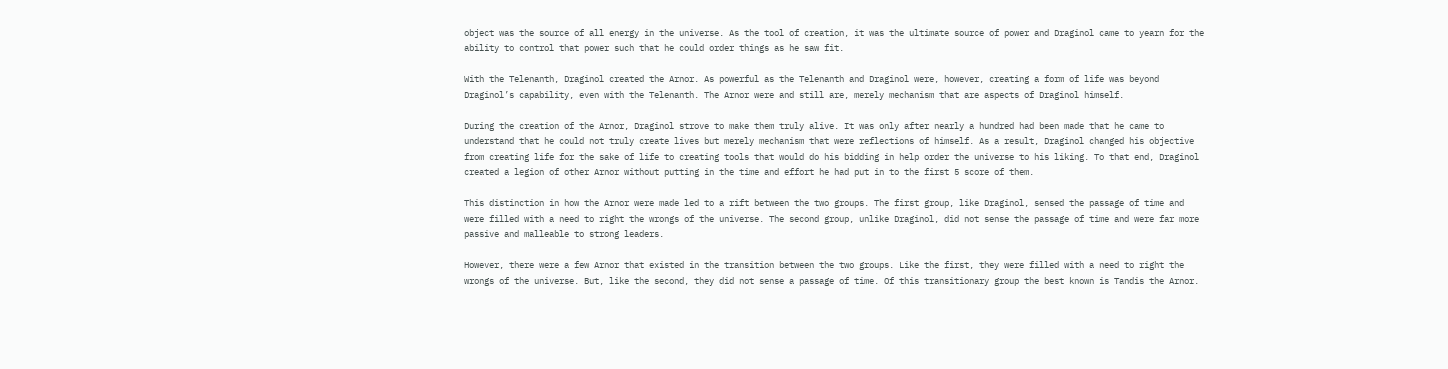object was the source of all energy in the universe. As the tool of creation, it was the ultimate source of power and Draginol came to yearn for the ability to control that power such that he could order things as he saw fit.

With the Telenanth, Draginol created the Arnor. As powerful as the Telenanth and Draginol were, however, creating a form of life was beyond Draginol’s capability, even with the Telenanth. The Arnor were and still are, merely mechanism that are aspects of Draginol himself.

During the creation of the Arnor, Draginol strove to make them truly alive. It was only after nearly a hundred had been made that he came to understand that he could not truly create lives but merely mechanism that were reflections of himself. As a result, Draginol changed his objective from creating life for the sake of life to creating tools that would do his bidding in help order the universe to his liking. To that end, Draginol created a legion of other Arnor without putting in the time and effort he had put in to the first 5 score of them.

This distinction in how the Arnor were made led to a rift between the two groups. The first group, like Draginol, sensed the passage of time and were filled with a need to right the wrongs of the universe. The second group, unlike Draginol, did not sense the passage of time and were far more passive and malleable to strong leaders.

However, there were a few Arnor that existed in the transition between the two groups. Like the first, they were filled with a need to right the wrongs of the universe. But, like the second, they did not sense a passage of time. Of this transitionary group the best known is Tandis the Arnor.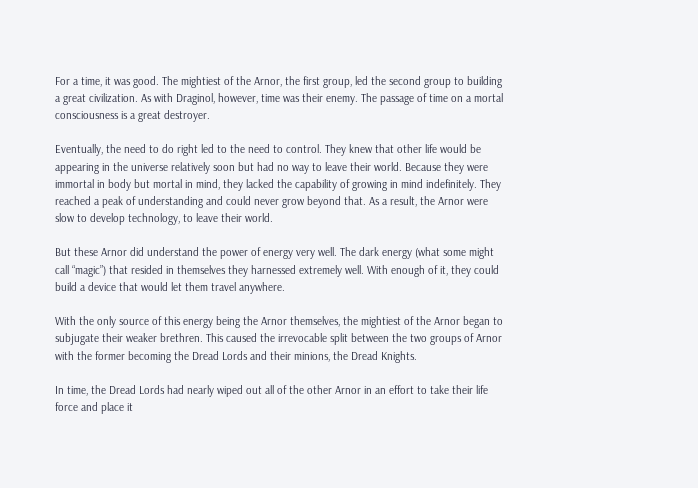For a time, it was good. The mightiest of the Arnor, the first group, led the second group to building a great civilization. As with Draginol, however, time was their enemy. The passage of time on a mortal consciousness is a great destroyer.

Eventually, the need to do right led to the need to control. They knew that other life would be appearing in the universe relatively soon but had no way to leave their world. Because they were immortal in body but mortal in mind, they lacked the capability of growing in mind indefinitely. They reached a peak of understanding and could never grow beyond that. As a result, the Arnor were slow to develop technology, to leave their world.

But these Arnor did understand the power of energy very well. The dark energy (what some might call “magic”) that resided in themselves they harnessed extremely well. With enough of it, they could build a device that would let them travel anywhere.

With the only source of this energy being the Arnor themselves, the mightiest of the Arnor began to subjugate their weaker brethren. This caused the irrevocable split between the two groups of Arnor with the former becoming the Dread Lords and their minions, the Dread Knights.

In time, the Dread Lords had nearly wiped out all of the other Arnor in an effort to take their life force and place it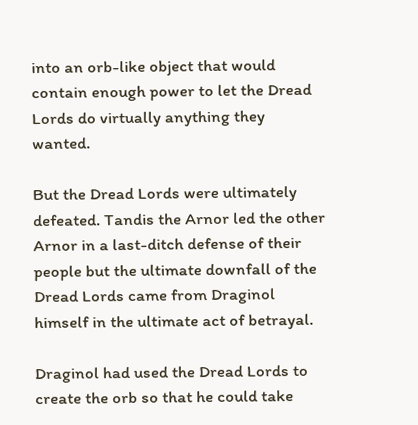into an orb-like object that would contain enough power to let the Dread Lords do virtually anything they wanted.

But the Dread Lords were ultimately defeated. Tandis the Arnor led the other Arnor in a last-ditch defense of their people but the ultimate downfall of the Dread Lords came from Draginol himself in the ultimate act of betrayal.

Draginol had used the Dread Lords to create the orb so that he could take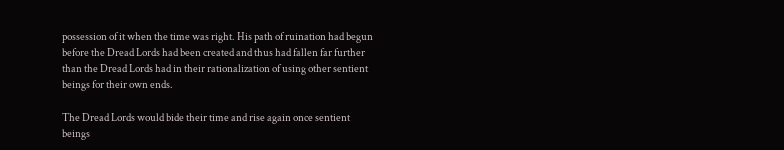possession of it when the time was right. His path of ruination had begun before the Dread Lords had been created and thus had fallen far further than the Dread Lords had in their rationalization of using other sentient beings for their own ends.

The Dread Lords would bide their time and rise again once sentient beings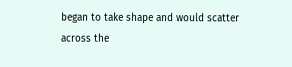began to take shape and would scatter across the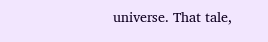universe. That tale,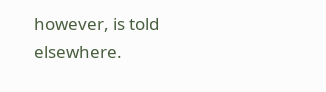however, is told elsewhere.